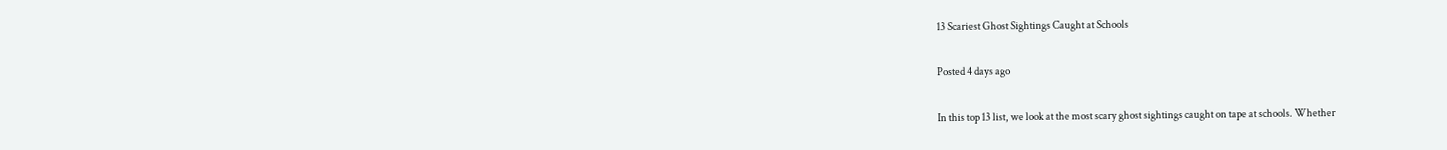13 Scariest Ghost Sightings Caught at Schools

Posted 4 days ago

In this top 13 list, we look at the most scary ghost sightings caught on tape at schools. Whether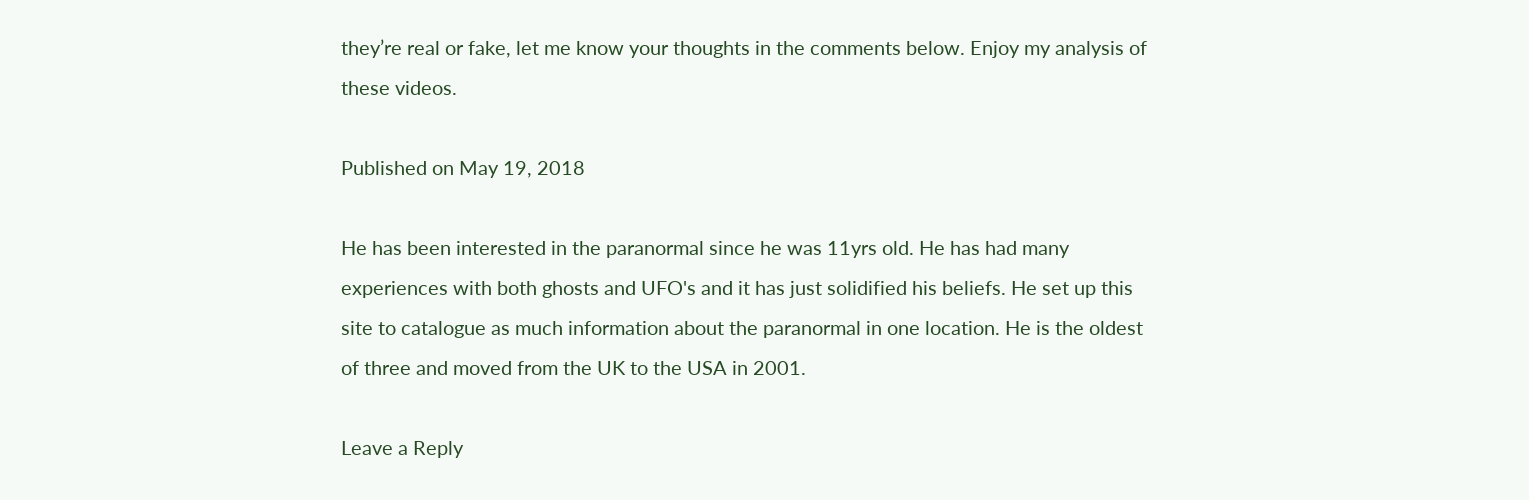they’re real or fake, let me know your thoughts in the comments below. Enjoy my analysis of these videos.

Published on May 19, 2018

He has been interested in the paranormal since he was 11yrs old. He has had many experiences with both ghosts and UFO's and it has just solidified his beliefs. He set up this site to catalogue as much information about the paranormal in one location. He is the oldest of three and moved from the UK to the USA in 2001.

Leave a Reply